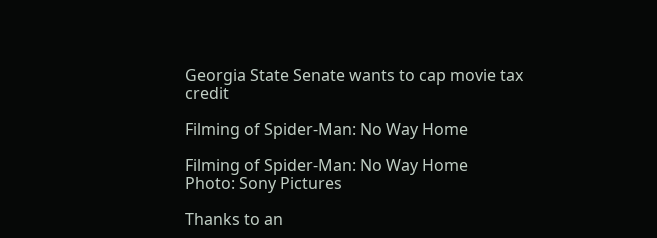Georgia State Senate wants to cap movie tax credit

Filming of Spider-Man: No Way Home

Filming of Spider-Man: No Way Home
Photo: Sony Pictures

Thanks to an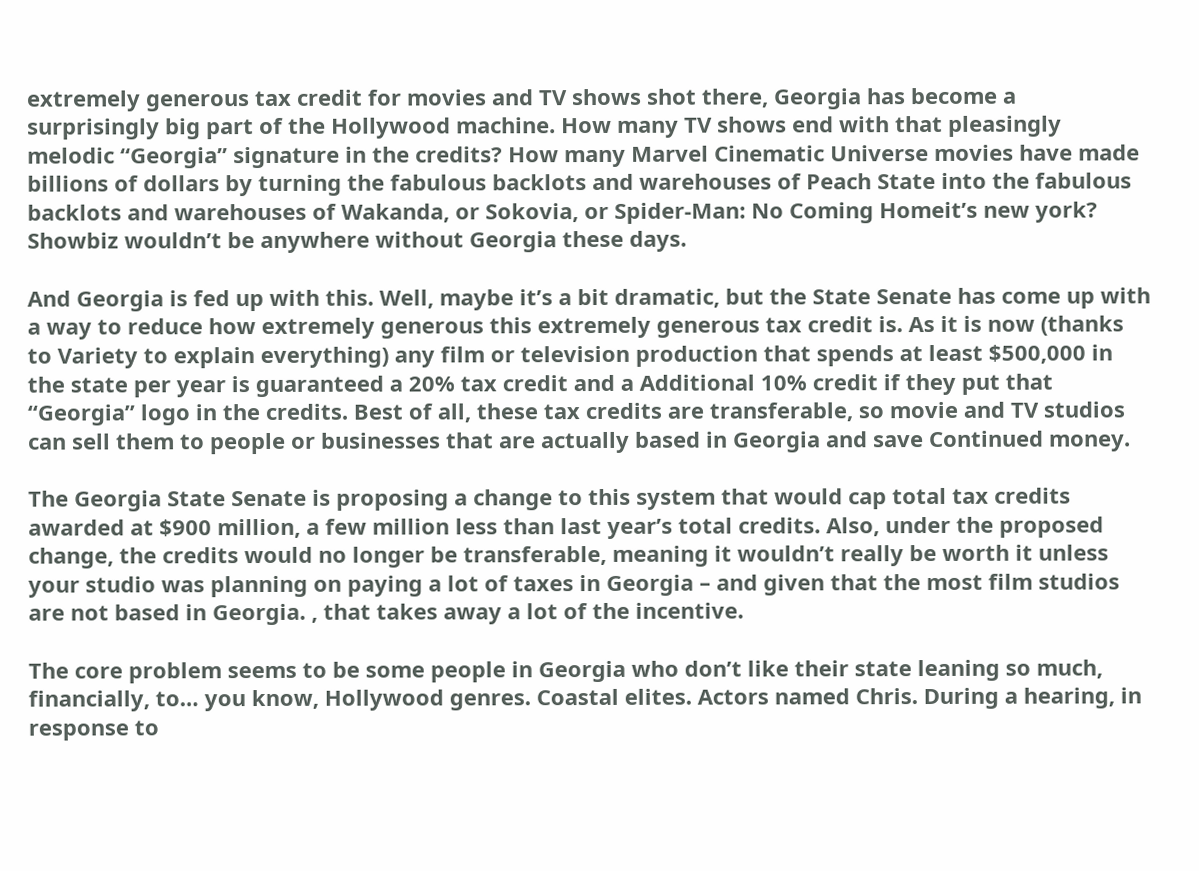extremely generous tax credit for movies and TV shows shot there, Georgia has become a surprisingly big part of the Hollywood machine. How many TV shows end with that pleasingly melodic “Georgia” signature in the credits? How many Marvel Cinematic Universe movies have made billions of dollars by turning the fabulous backlots and warehouses of Peach State into the fabulous backlots and warehouses of Wakanda, or Sokovia, or Spider-Man: No Coming Homeit’s new york? Showbiz wouldn’t be anywhere without Georgia these days.

And Georgia is fed up with this. Well, maybe it’s a bit dramatic, but the State Senate has come up with a way to reduce how extremely generous this extremely generous tax credit is. As it is now (thanks to Variety to explain everything) any film or television production that spends at least $500,000 in the state per year is guaranteed a 20% tax credit and a Additional 10% credit if they put that “Georgia” logo in the credits. Best of all, these tax credits are transferable, so movie and TV studios can sell them to people or businesses that are actually based in Georgia and save Continued money.

The Georgia State Senate is proposing a change to this system that would cap total tax credits awarded at $900 million, a few million less than last year’s total credits. Also, under the proposed change, the credits would no longer be transferable, meaning it wouldn’t really be worth it unless your studio was planning on paying a lot of taxes in Georgia – and given that the most film studios are not based in Georgia. , that takes away a lot of the incentive.

The core problem seems to be some people in Georgia who don’t like their state leaning so much, financially, to… you know, Hollywood genres. Coastal elites. Actors named Chris. During a hearing, in response to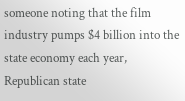someone noting that the film industry pumps $4 billion into the state economy each year, Republican state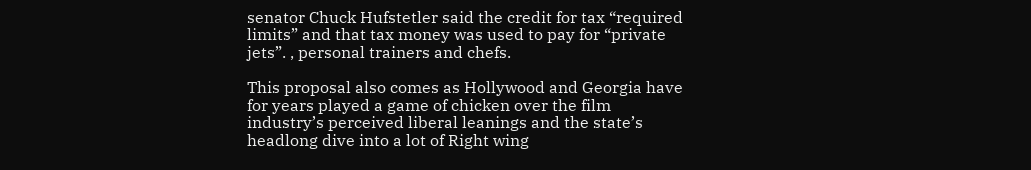senator Chuck Hufstetler said the credit for tax “required limits” and that tax money was used to pay for “private jets”. , personal trainers and chefs.

This proposal also comes as Hollywood and Georgia have for years played a game of chicken over the film industry’s perceived liberal leanings and the state’s headlong dive into a lot of Right wing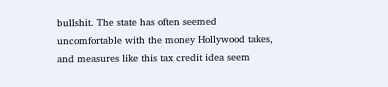bullshit. The state has often seemed uncomfortable with the money Hollywood takes, and measures like this tax credit idea seem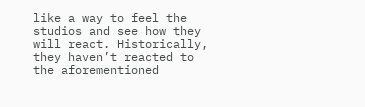like a way to feel the studios and see how they will react. Historically, they haven’t reacted to the aforementioned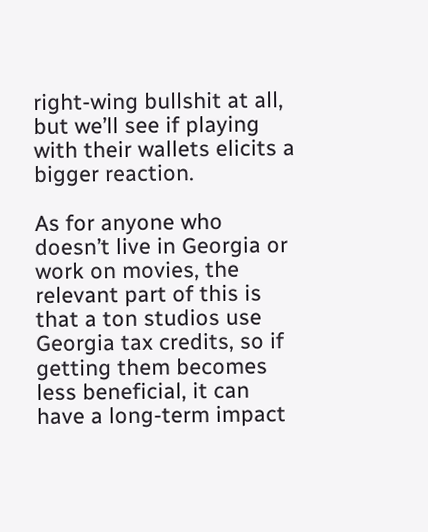right-wing bullshit at all, but we’ll see if playing with their wallets elicits a bigger reaction.

As for anyone who doesn’t live in Georgia or work on movies, the relevant part of this is that a ton studios use Georgia tax credits, so if getting them becomes less beneficial, it can have a long-term impact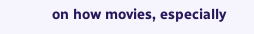on how movies, especially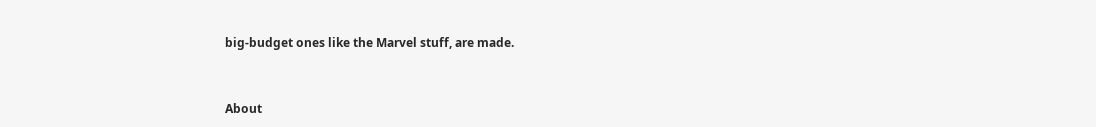big-budget ones like the Marvel stuff, are made.


About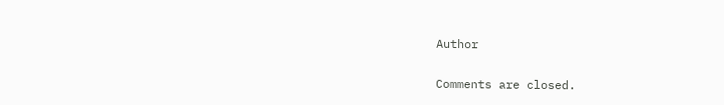Author

Comments are closed.